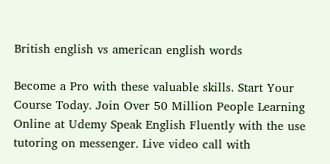British english vs american english words

Become a Pro with these valuable skills. Start Your Course Today. Join Over 50 Million People Learning Online at Udemy Speak English Fluently with the use tutoring on messenger. Live video call with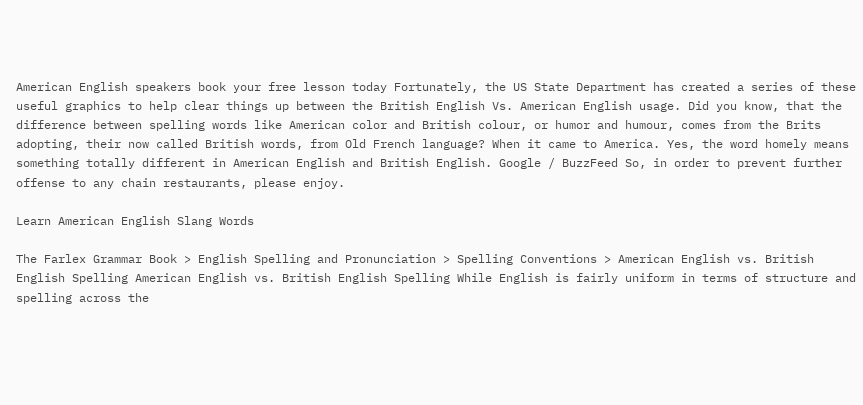American English speakers book your free lesson today Fortunately, the US State Department has created a series of these useful graphics to help clear things up between the British English Vs. American English usage. Did you know, that the difference between spelling words like American color and British colour, or humor and humour, comes from the Brits adopting, their now called British words, from Old French language? When it came to America. Yes, the word homely means something totally different in American English and British English. Google / BuzzFeed So, in order to prevent further offense to any chain restaurants, please enjoy.

Learn American English Slang Words

The Farlex Grammar Book > English Spelling and Pronunciation > Spelling Conventions > American English vs. British English Spelling American English vs. British English Spelling While English is fairly uniform in terms of structure and spelling across the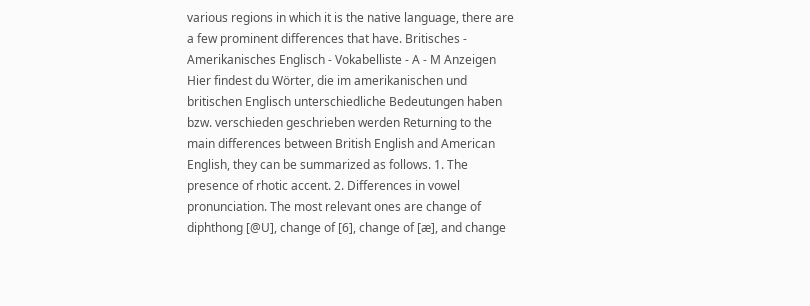various regions in which it is the native language, there are a few prominent differences that have. Britisches - Amerikanisches Englisch - Vokabelliste - A - M Anzeigen Hier findest du Wörter, die im amerikanischen und britischen Englisch unterschiedliche Bedeutungen haben bzw. verschieden geschrieben werden Returning to the main differences between British English and American English, they can be summarized as follows. 1. The presence of rhotic accent. 2. Differences in vowel pronunciation. The most relevant ones are change of diphthong [@U], change of [6], change of [æ], and change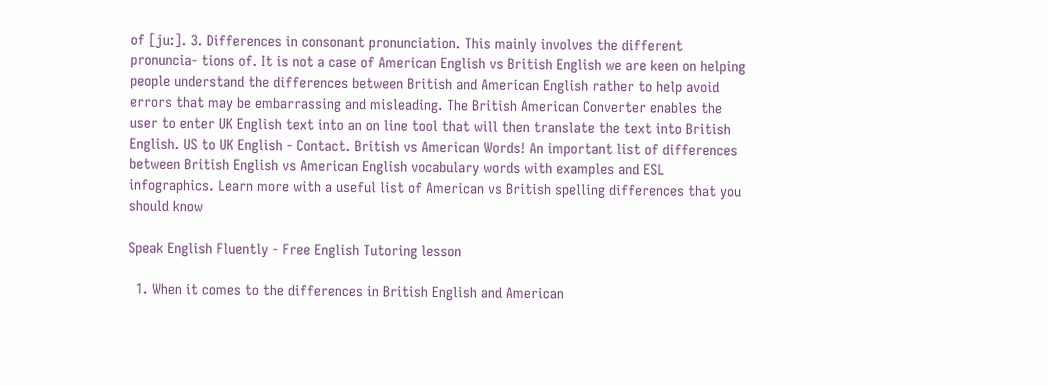of [ju:]. 3. Differences in consonant pronunciation. This mainly involves the different pronuncia- tions of. It is not a case of American English vs British English we are keen on helping people understand the differences between British and American English rather to help avoid errors that may be embarrassing and misleading. The British American Converter enables the user to enter UK English text into an on line tool that will then translate the text into British English. US to UK English - Contact. British vs American Words! An important list of differences between British English vs American English vocabulary words with examples and ESL infographics. Learn more with a useful list of American vs British spelling differences that you should know

Speak English Fluently - Free English Tutoring lesson

  1. When it comes to the differences in British English and American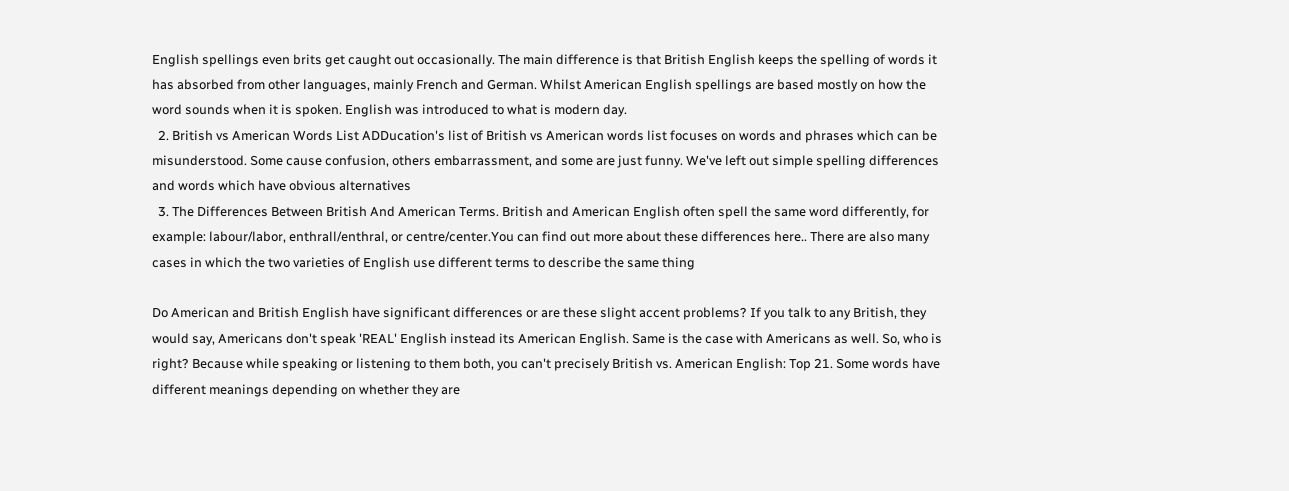English spellings even brits get caught out occasionally. The main difference is that British English keeps the spelling of words it has absorbed from other languages, mainly French and German. Whilst American English spellings are based mostly on how the word sounds when it is spoken. English was introduced to what is modern day.
  2. British vs American Words List ADDucation's list of British vs American words list focuses on words and phrases which can be misunderstood. Some cause confusion, others embarrassment, and some are just funny. We've left out simple spelling differences and words which have obvious alternatives
  3. The Differences Between British And American Terms. British and American English often spell the same word differently, for example: labour/labor, enthrall/enthral, or centre/center.You can find out more about these differences here.. There are also many cases in which the two varieties of English use different terms to describe the same thing

Do American and British English have significant differences or are these slight accent problems? If you talk to any British, they would say, Americans don't speak 'REAL' English instead its American English. Same is the case with Americans as well. So, who is right? Because while speaking or listening to them both, you can't precisely British vs. American English: Top 21. Some words have different meanings depending on whether they are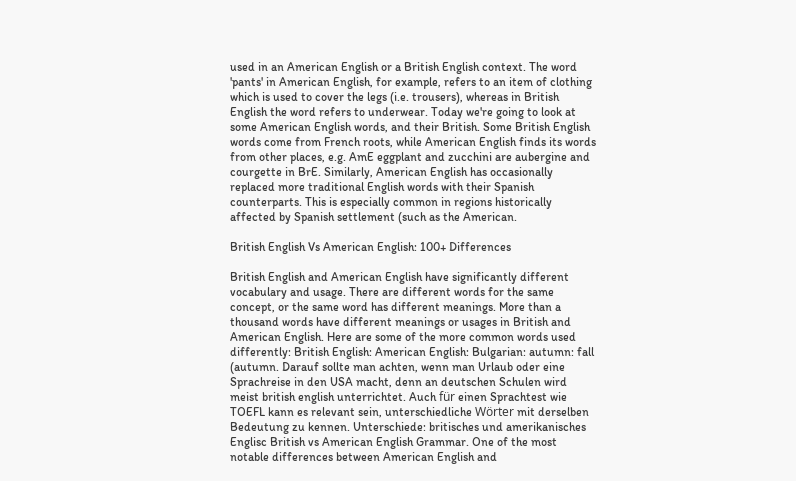used in an American English or a British English context. The word 'pants' in American English, for example, refers to an item of clothing which is used to cover the legs (i.e. trousers), whereas in British English the word refers to underwear. Today we're going to look at some American English words, and their British. Some British English words come from French roots, while American English finds its words from other places, e.g. AmE eggplant and zucchini are aubergine and courgette in BrE. Similarly, American English has occasionally replaced more traditional English words with their Spanish counterparts. This is especially common in regions historically affected by Spanish settlement (such as the American.

British English Vs American English: 100+ Differences

British English and American English have significantly different vocabulary and usage. There are different words for the same concept, or the same word has different meanings. More than a thousand words have different meanings or usages in British and American English. Here are some of the more common words used differently: British English: American English: Bulgarian: autumn: fall (autumn. Darauf sollte man achten, wenn man Urlaub oder eine Sprachreise in den USA macht, denn an deutschen Schulen wird meist british english unterrichtet. Auch für einen Sprachtest wie TOEFL kann es relevant sein, unterschiedliche Wörter mit derselben Bedeutung zu kennen. Unterschiede: britisches und amerikanisches Englisc British vs American English Grammar. One of the most notable differences between American English and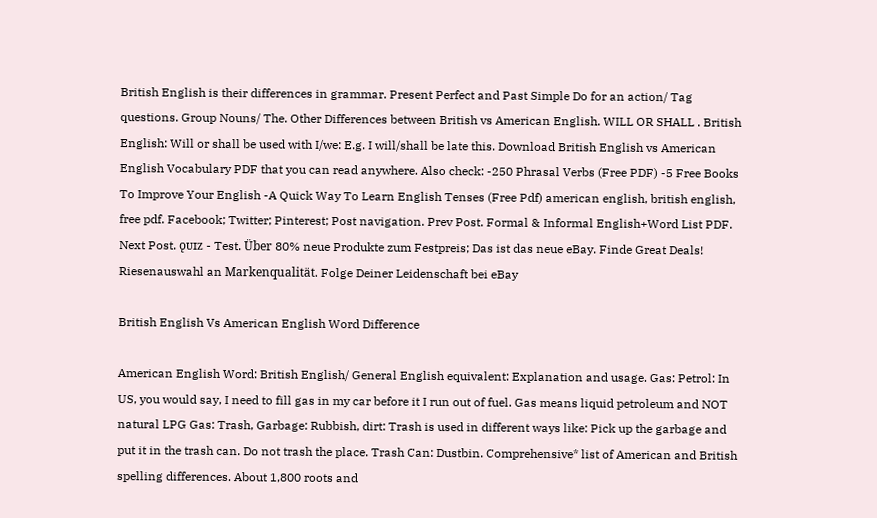British English is their differences in grammar. Present Perfect and Past Simple Do for an action/ Tag questions. Group Nouns/ The. Other Differences between British vs American English. WILL OR SHALL . British English: Will or shall be used with I/we: E.g. I will/shall be late this. Download British English vs American English Vocabulary PDF that you can read anywhere. Also check: -250 Phrasal Verbs (Free PDF) -5 Free Books To Improve Your English -A Quick Way To Learn English Tenses (Free Pdf) american english, british english, free pdf. Facebook; Twitter; Pinterest; Post navigation. Prev Post. Formal & Informal English+Word List PDF. Next Post. ǫᴜɪᴢ - Test. Über 80% neue Produkte zum Festpreis; Das ist das neue eBay. Finde Great Deals! Riesenauswahl an Markenqualität. Folge Deiner Leidenschaft bei eBay

British English Vs American English Word Difference

American English Word: British English/ General English equivalent: Explanation and usage. Gas: Petrol: In US, you would say, I need to fill gas in my car before it I run out of fuel. Gas means liquid petroleum and NOT natural LPG Gas: Trash, Garbage: Rubbish, dirt: Trash is used in different ways like: Pick up the garbage and put it in the trash can. Do not trash the place. Trash Can: Dustbin. Comprehensive* list of American and British spelling differences. About 1,800 roots and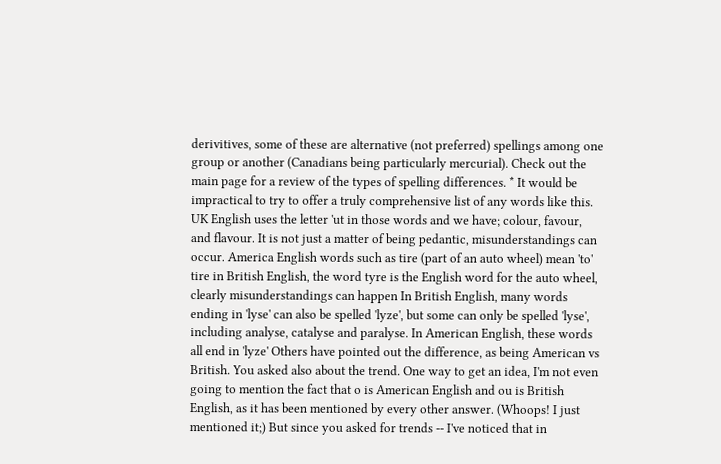derivitives, some of these are alternative (not preferred) spellings among one group or another (Canadians being particularly mercurial). Check out the main page for a review of the types of spelling differences. * It would be impractical to try to offer a truly comprehensive list of any words like this. UK English uses the letter 'ut in those words and we have; colour, favour, and flavour. It is not just a matter of being pedantic, misunderstandings can occur. America English words such as tire (part of an auto wheel) mean 'to' tire in British English, the word tyre is the English word for the auto wheel, clearly misunderstandings can happen In British English, many words ending in 'lyse' can also be spelled 'lyze', but some can only be spelled 'lyse', including analyse, catalyse and paralyse. In American English, these words all end in 'lyze' Others have pointed out the difference, as being American vs British. You asked also about the trend. One way to get an idea, I'm not even going to mention the fact that o is American English and ou is British English, as it has been mentioned by every other answer. (Whoops! I just mentioned it;) But since you asked for trends -- I've noticed that in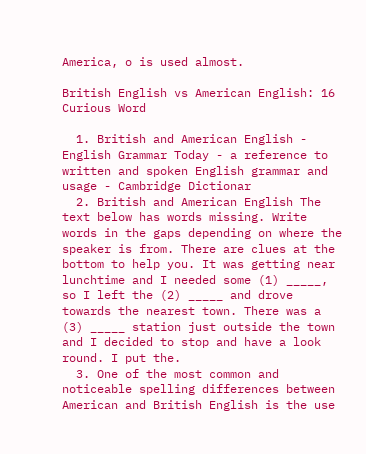America, o is used almost.

British English vs American English: 16 Curious Word

  1. British and American English - English Grammar Today - a reference to written and spoken English grammar and usage - Cambridge Dictionar
  2. British and American English The text below has words missing. Write words in the gaps depending on where the speaker is from. There are clues at the bottom to help you. It was getting near lunchtime and I needed some (1) _____, so I left the (2) _____ and drove towards the nearest town. There was a (3) _____ station just outside the town and I decided to stop and have a look round. I put the.
  3. One of the most common and noticeable spelling differences between American and British English is the use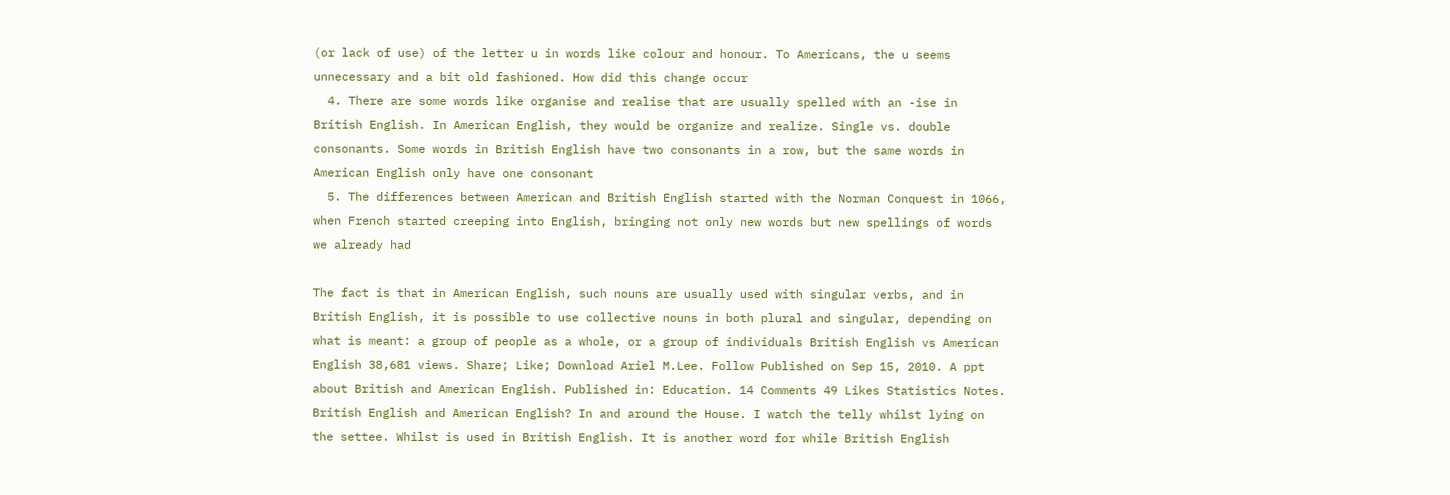(or lack of use) of the letter u in words like colour and honour. To Americans, the u seems unnecessary and a bit old fashioned. How did this change occur
  4. There are some words like organise and realise that are usually spelled with an -ise in British English. In American English, they would be organize and realize. Single vs. double consonants. Some words in British English have two consonants in a row, but the same words in American English only have one consonant
  5. The differences between American and British English started with the Norman Conquest in 1066, when French started creeping into English, bringing not only new words but new spellings of words we already had

The fact is that in American English, such nouns are usually used with singular verbs, and in British English, it is possible to use collective nouns in both plural and singular, depending on what is meant: a group of people as a whole, or a group of individuals British English vs American English 38,681 views. Share; Like; Download Ariel M.Lee. Follow Published on Sep 15, 2010. A ppt about British and American English. Published in: Education. 14 Comments 49 Likes Statistics Notes. British English and American English? In and around the House. I watch the telly whilst lying on the settee. Whilst is used in British English. It is another word for while British English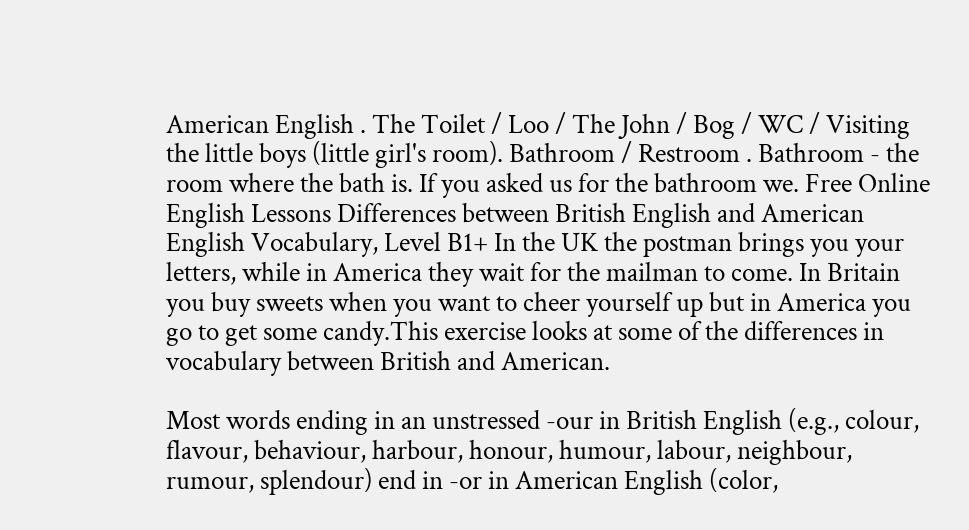American English . The Toilet / Loo / The John / Bog / WC / Visiting the little boys (little girl's room). Bathroom / Restroom . Bathroom - the room where the bath is. If you asked us for the bathroom we. Free Online English Lessons Differences between British English and American English Vocabulary, Level B1+ In the UK the postman brings you your letters, while in America they wait for the mailman to come. In Britain you buy sweets when you want to cheer yourself up but in America you go to get some candy.This exercise looks at some of the differences in vocabulary between British and American.

Most words ending in an unstressed -our in British English (e.g., colour, flavour, behaviour, harbour, honour, humour, labour, neighbour, rumour, splendour) end in -or in American English (color,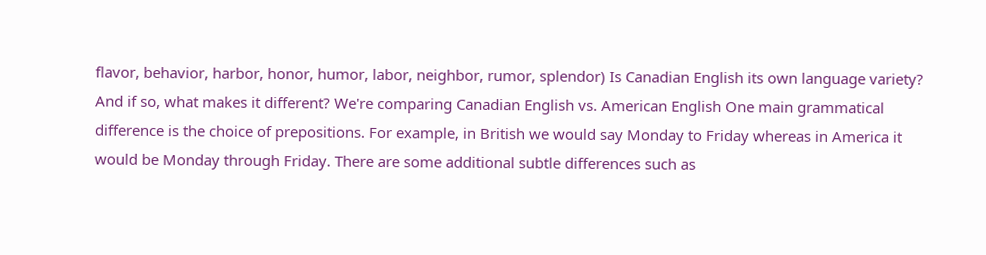flavor, behavior, harbor, honor, humor, labor, neighbor, rumor, splendor) Is Canadian English its own language variety? And if so, what makes it different? We're comparing Canadian English vs. American English One main grammatical difference is the choice of prepositions. For example, in British we would say Monday to Friday whereas in America it would be Monday through Friday. There are some additional subtle differences such as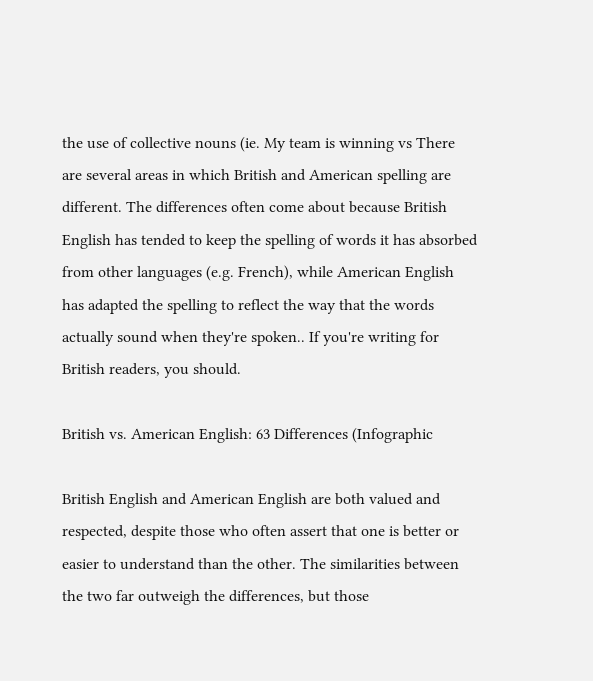the use of collective nouns (ie. My team is winning vs There are several areas in which British and American spelling are different. The differences often come about because British English has tended to keep the spelling of words it has absorbed from other languages (e.g. French), while American English has adapted the spelling to reflect the way that the words actually sound when they're spoken.. If you're writing for British readers, you should.

British vs. American English: 63 Differences (Infographic

British English and American English are both valued and respected, despite those who often assert that one is better or easier to understand than the other. The similarities between the two far outweigh the differences, but those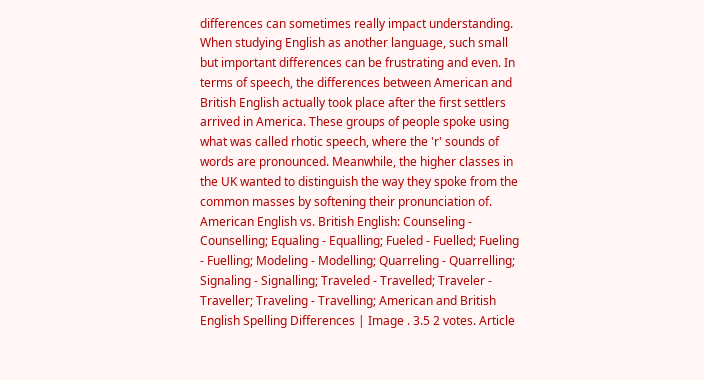differences can sometimes really impact understanding. When studying English as another language, such small but important differences can be frustrating and even. In terms of speech, the differences between American and British English actually took place after the first settlers arrived in America. These groups of people spoke using what was called rhotic speech, where the 'r' sounds of words are pronounced. Meanwhile, the higher classes in the UK wanted to distinguish the way they spoke from the common masses by softening their pronunciation of. American English vs. British English: Counseling - Counselling; Equaling - Equalling; Fueled - Fuelled; Fueling - Fuelling; Modeling - Modelling; Quarreling - Quarrelling; Signaling - Signalling; Traveled - Travelled; Traveler - Traveller; Traveling - Travelling; American and British English Spelling Differences | Image . 3.5 2 votes. Article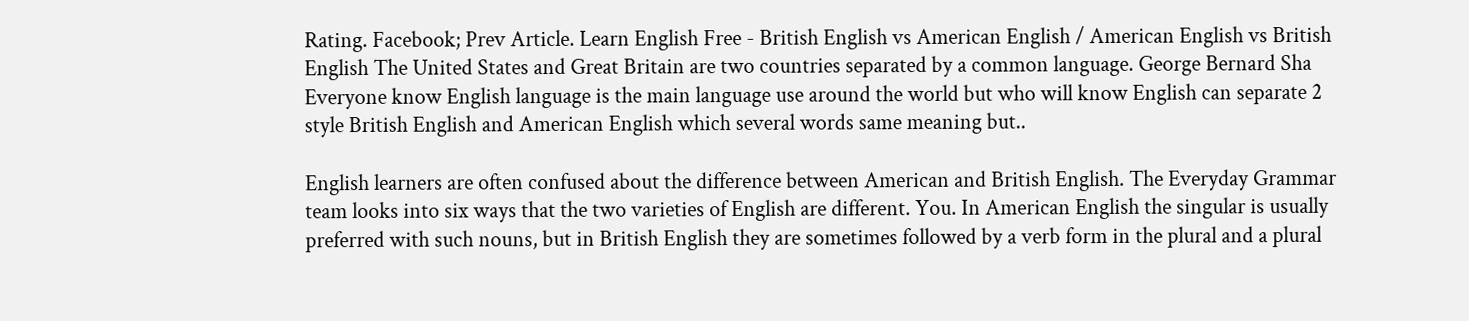Rating. Facebook; Prev Article. Learn English Free - British English vs American English / American English vs British English The United States and Great Britain are two countries separated by a common language. George Bernard Sha Everyone know English language is the main language use around the world but who will know English can separate 2 style British English and American English which several words same meaning but..

English learners are often confused about the difference between American and British English. The Everyday Grammar team looks into six ways that the two varieties of English are different. You. In American English the singular is usually preferred with such nouns, but in British English they are sometimes followed by a verb form in the plural and a plural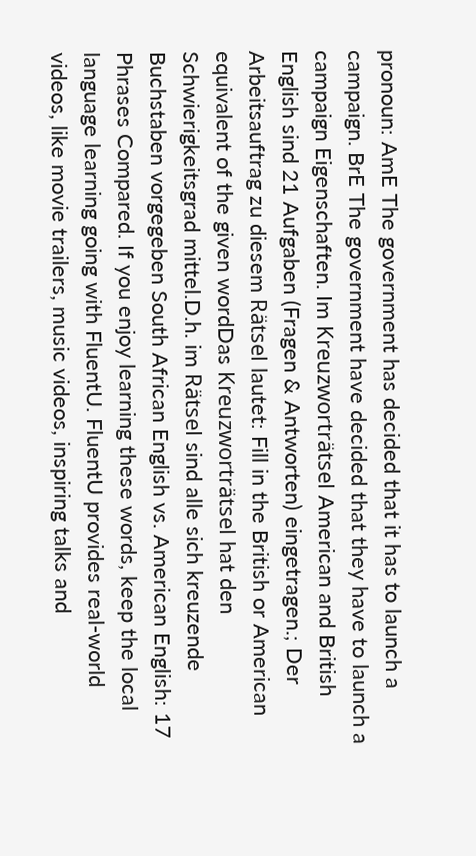pronoun: AmE The government has decided that it has to launch a campaign. BrE The government have decided that they have to launch a campaign Eigenschaften. Im Kreuzworträtsel American and British English sind 21 Aufgaben (Fragen & Antworten) eingetragen.; Der Arbeitsauftrag zu diesem Rätsel lautet: Fill in the British or American equivalent of the given wordDas Kreuzworträtsel hat den Schwierigkeitsgrad mittel.D.h. im Rätsel sind alle sich kreuzende Buchstaben vorgegeben South African English vs. American English: 17 Phrases Compared. If you enjoy learning these words, keep the local language learning going with FluentU. FluentU provides real-world videos, like movie trailers, music videos, inspiring talks and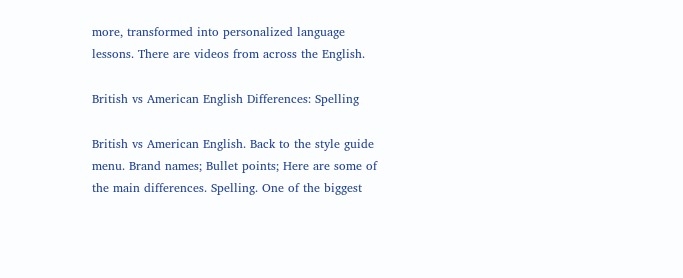more, transformed into personalized language lessons. There are videos from across the English.

British vs American English Differences: Spelling

British vs American English. Back to the style guide menu. Brand names; Bullet points; Here are some of the main differences. Spelling. One of the biggest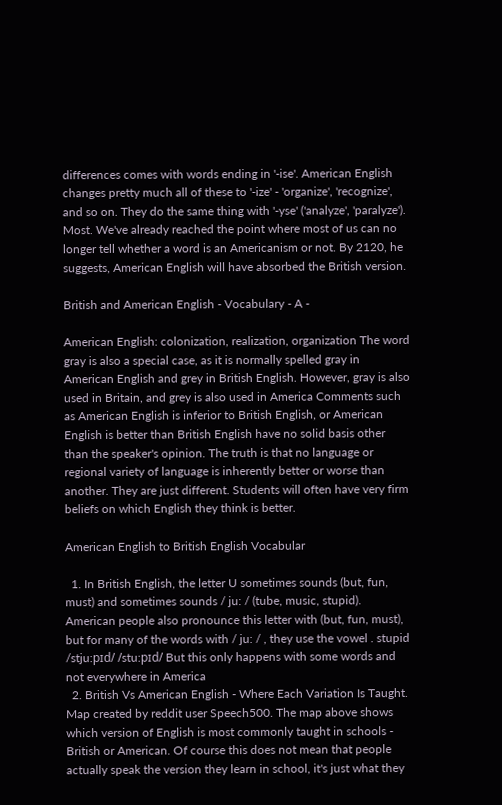differences comes with words ending in '-ise'. American English changes pretty much all of these to '-ize' - 'organize', 'recognize', and so on. They do the same thing with '-yse' ('analyze', 'paralyze'). Most. We've already reached the point where most of us can no longer tell whether a word is an Americanism or not. By 2120, he suggests, American English will have absorbed the British version.

British and American English - Vocabulary - A -

American English: colonization, realization, organization The word gray is also a special case, as it is normally spelled gray in American English and grey in British English. However, gray is also used in Britain, and grey is also used in America Comments such as American English is inferior to British English, or American English is better than British English have no solid basis other than the speaker's opinion. The truth is that no language or regional variety of language is inherently better or worse than another. They are just different. Students will often have very firm beliefs on which English they think is better.

American English to British English Vocabular

  1. In British English, the letter U sometimes sounds (but, fun, must) and sometimes sounds / ju: / (tube, music, stupid). American people also pronounce this letter with (but, fun, must), but for many of the words with / ju: / , they use the vowel . stupid /stju:pɪd/ /stu:pɪd/ But this only happens with some words and not everywhere in America
  2. British Vs American English - Where Each Variation Is Taught. Map created by reddit user Speech500. The map above shows which version of English is most commonly taught in schools - British or American. Of course this does not mean that people actually speak the version they learn in school, it's just what they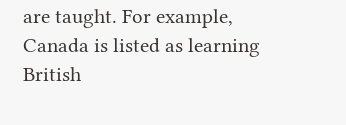are taught. For example, Canada is listed as learning British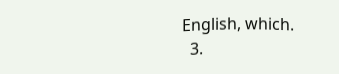English, which.
  3.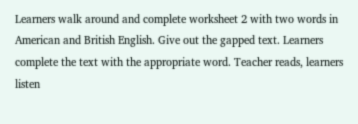Learners walk around and complete worksheet 2 with two words in American and British English. Give out the gapped text. Learners complete the text with the appropriate word. Teacher reads, learners listen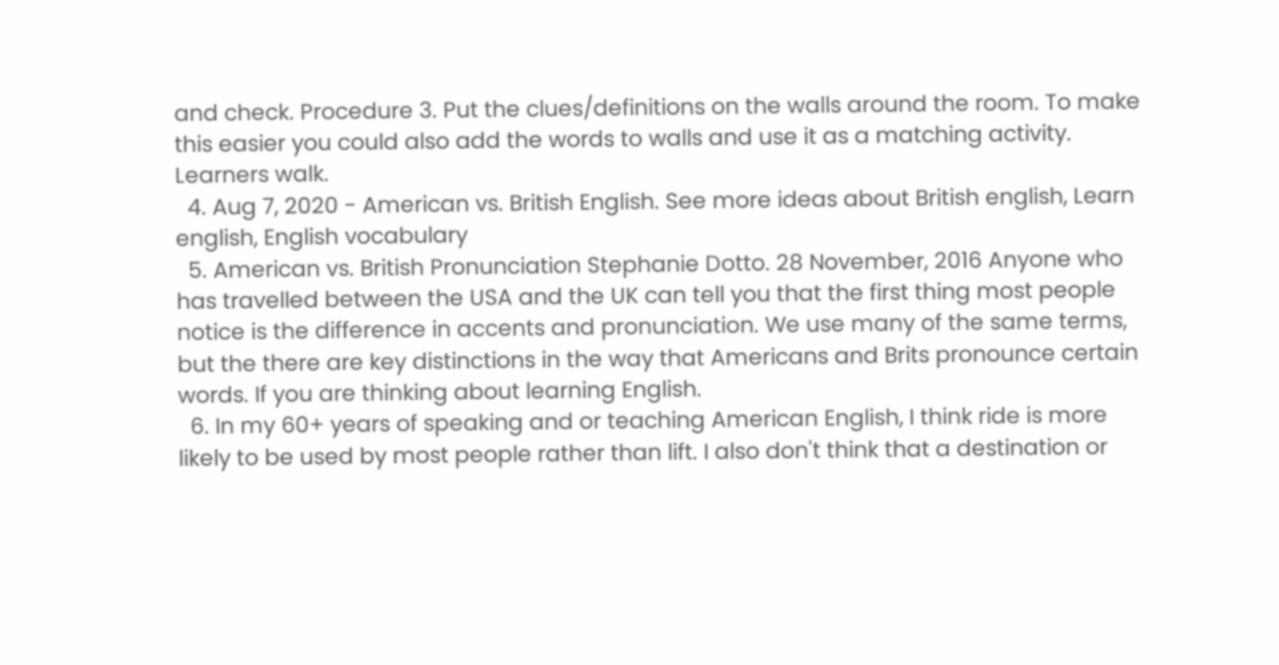and check. Procedure 3. Put the clues/definitions on the walls around the room. To make this easier you could also add the words to walls and use it as a matching activity. Learners walk.
  4. Aug 7, 2020 - American vs. British English. See more ideas about British english, Learn english, English vocabulary
  5. American vs. British Pronunciation Stephanie Dotto. 28 November, 2016 Anyone who has travelled between the USA and the UK can tell you that the first thing most people notice is the difference in accents and pronunciation. We use many of the same terms, but the there are key distinctions in the way that Americans and Brits pronounce certain words. If you are thinking about learning English.
  6. In my 60+ years of speaking and or teaching American English, I think ride is more likely to be used by most people rather than lift. I also don't think that a destination or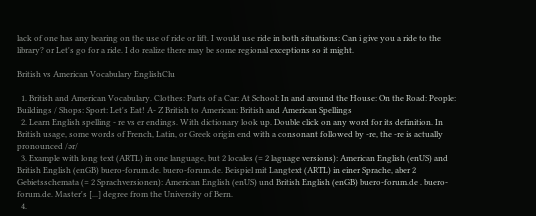lack of one has any bearing on the use of ride or lift. I would use ride in both situations: Can i give you a ride to the library? or Let's go for a ride. I do realize there may be some regional exceptions so it might.

British vs American Vocabulary EnglishClu

  1. British and American Vocabulary. Clothes: Parts of a Car: At School: In and around the House: On the Road: People: Buildings / Shops: Sport: Let's Eat! A- Z British to American: British and American Spellings
  2. Learn English spelling - re vs er endings. With dictionary look up. Double click on any word for its definition. In British usage, some words of French, Latin, or Greek origin end with a consonant followed by -re, the -re is actually pronounced /ər/
  3. Example with long text (ARTL) in one language, but 2 locales (= 2 laguage versions): American English (enUS) and British English (enGB) buero-forum.de. buero-forum.de. Beispiel mit Langtext (ARTL) in einer Sprache, aber 2 Gebietsschemata (= 2 Sprachversionen): American English (enUS) und British English (enGB) buero-forum.de . buero-forum.de. Master's [...] degree from the University of Bern.
  4.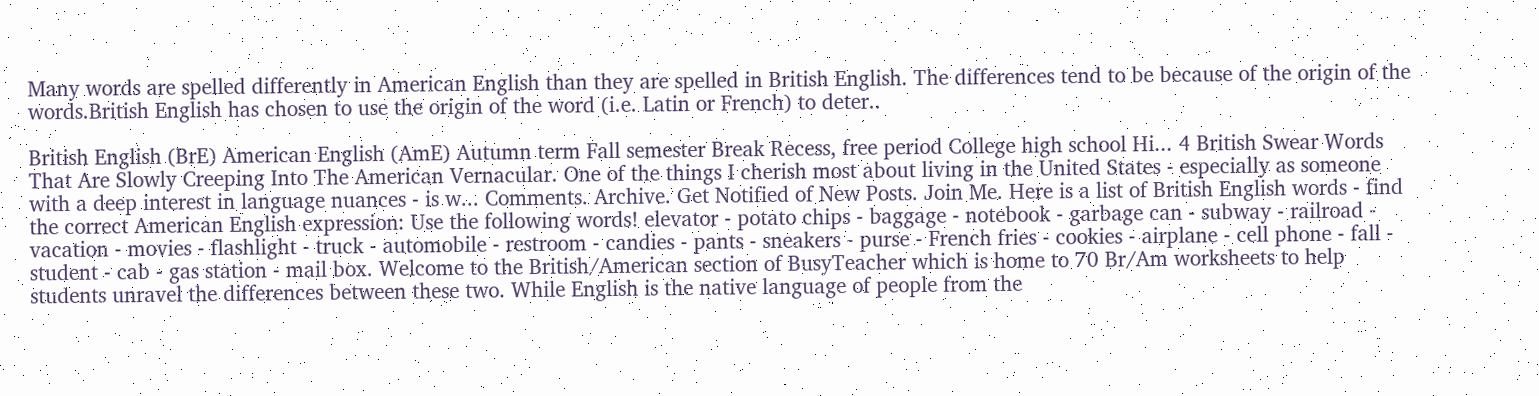Many words are spelled differently in American English than they are spelled in British English. The differences tend to be because of the origin of the words.British English has chosen to use the origin of the word (i.e. Latin or French) to deter..

British English (BrE) American English (AmE) Autumn term Fall semester Break Recess, free period College high school Hi... 4 British Swear Words That Are Slowly Creeping Into The American Vernacular. One of the things I cherish most about living in the United States - especially as someone with a deep interest in language nuances - is w... Comments. Archive. Get Notified of New Posts. Join Me. Here is a list of British English words - find the correct American English expression: Use the following words! elevator - potato chips - baggage - notebook - garbage can - subway - railroad - vacation - movies - flashlight - truck - automobile - restroom - candies - pants - sneakers - purse - French fries - cookies - airplane - cell phone - fall - student - cab - gas station - mail box. Welcome to the British/American section of BusyTeacher which is home to 70 Br/Am worksheets to help students unravel the differences between these two. While English is the native language of people from the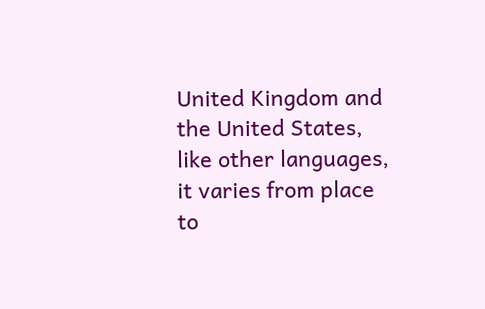United Kingdom and the United States, like other languages, it varies from place to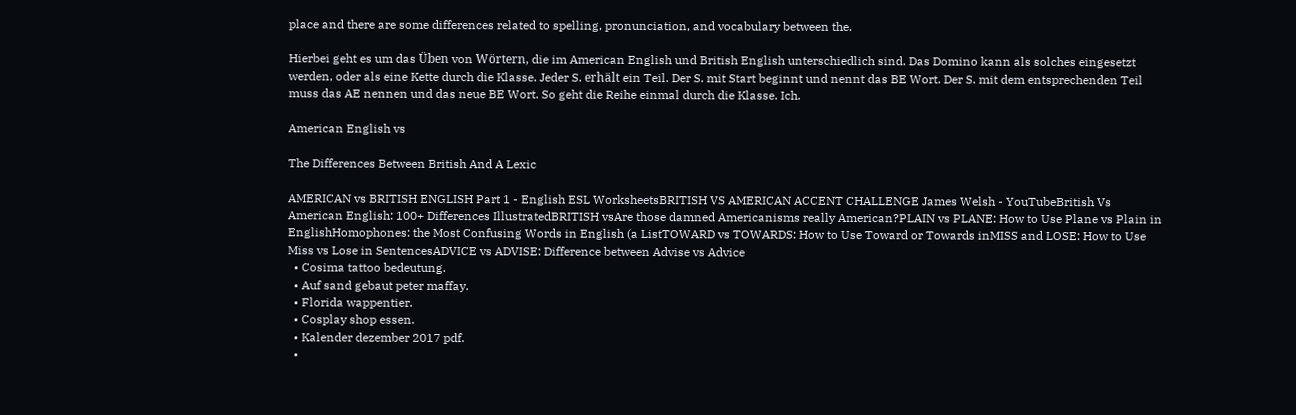place and there are some differences related to spelling, pronunciation, and vocabulary between the.

Hierbei geht es um das Üben von Wörtern, die im American English und British English unterschiedlich sind. Das Domino kann als solches eingesetzt werden, oder als eine Kette durch die Klasse. Jeder S. erhält ein Teil. Der S. mit Start beginnt und nennt das BE Wort. Der S. mit dem entsprechenden Teil muss das AE nennen und das neue BE Wort. So geht die Reihe einmal durch die Klasse. Ich.

American English vs

The Differences Between British And A Lexic

AMERICAN vs BRITISH ENGLISH Part 1 - English ESL WorksheetsBRITISH VS AMERICAN ACCENT CHALLENGE James Welsh - YouTubeBritish Vs American English: 100+ Differences IllustratedBRITISH vsAre those damned Americanisms really American?PLAIN vs PLANE: How to Use Plane vs Plain in EnglishHomophones: the Most Confusing Words in English (a ListTOWARD vs TOWARDS: How to Use Toward or Towards inMISS and LOSE: How to Use Miss vs Lose in SentencesADVICE vs ADVISE: Difference between Advise vs Advice
  • Cosima tattoo bedeutung.
  • Auf sand gebaut peter maffay.
  • Florida wappentier.
  • Cosplay shop essen.
  • Kalender dezember 2017 pdf.
  •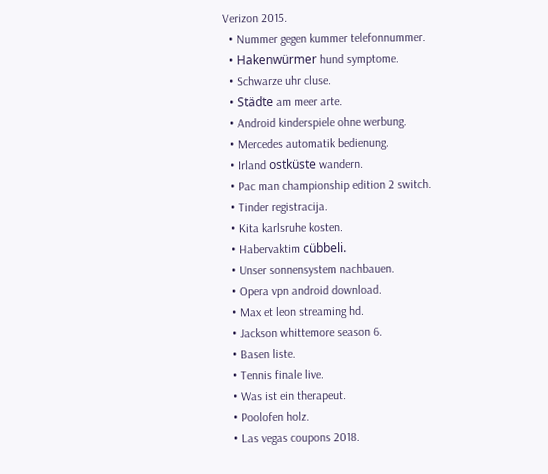Verizon 2015.
  • Nummer gegen kummer telefonnummer.
  • Hakenwürmer hund symptome.
  • Schwarze uhr cluse.
  • Städte am meer arte.
  • Android kinderspiele ohne werbung.
  • Mercedes automatik bedienung.
  • Irland ostküste wandern.
  • Pac man championship edition 2 switch.
  • Tinder registracija.
  • Kita karlsruhe kosten.
  • Habervaktim cübbeli.
  • Unser sonnensystem nachbauen.
  • Opera vpn android download.
  • Max et leon streaming hd.
  • Jackson whittemore season 6.
  • Basen liste.
  • Tennis finale live.
  • Was ist ein therapeut.
  • Poolofen holz.
  • Las vegas coupons 2018.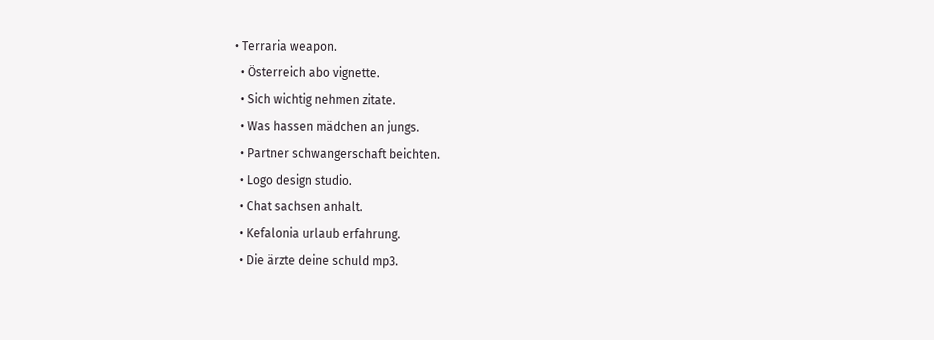• Terraria weapon.
  • Österreich abo vignette.
  • Sich wichtig nehmen zitate.
  • Was hassen mädchen an jungs.
  • Partner schwangerschaft beichten.
  • Logo design studio.
  • Chat sachsen anhalt.
  • Kefalonia urlaub erfahrung.
  • Die ärzte deine schuld mp3.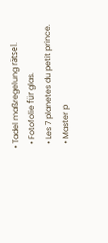• Tadel maßregelung rätsel.
  • Fotofolie für glas.
  • Les 7 planetes du petit prince.
  • Master p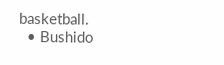basketball.
  • Bushido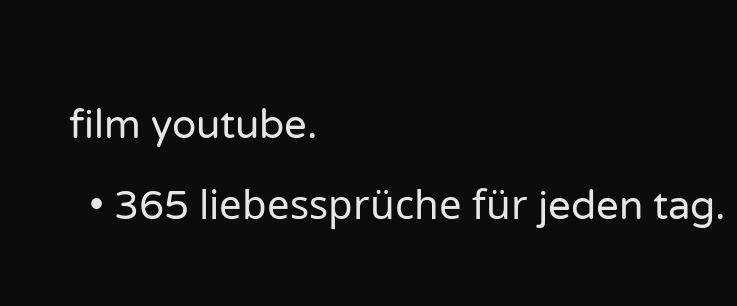film youtube.
  • 365 liebessprüche für jeden tag.